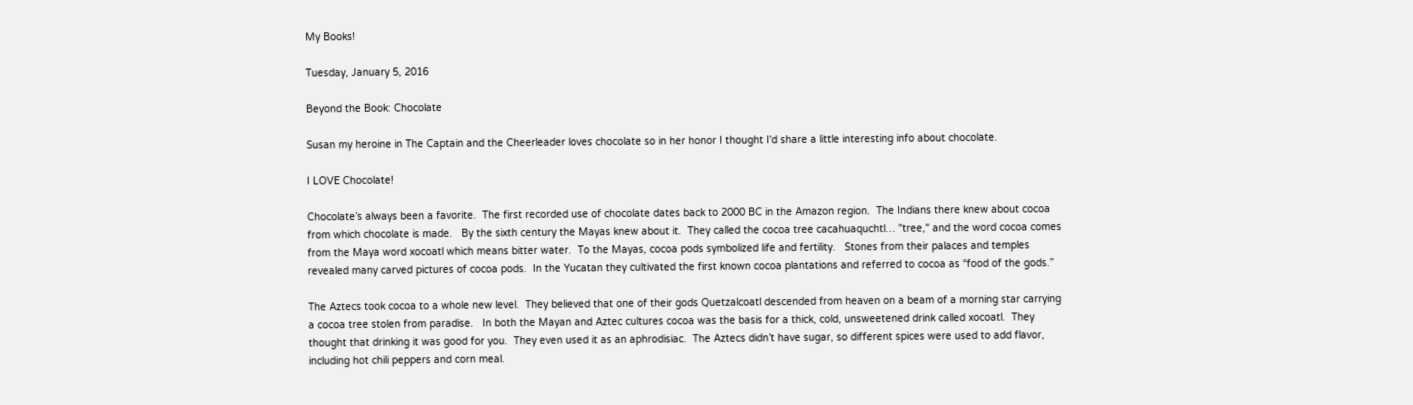My Books!

Tuesday, January 5, 2016

Beyond the Book: Chocolate

Susan my heroine in The Captain and the Cheerleader loves chocolate so in her honor I thought I'd share a little interesting info about chocolate.

I LOVE Chocolate!

Chocolate’s always been a favorite.  The first recorded use of chocolate dates back to 2000 BC in the Amazon region.  The Indians there knew about cocoa from which chocolate is made.   By the sixth century the Mayas knew about it.  They called the cocoa tree cacahuaquchtl… "tree," and the word cocoa comes from the Maya word xocoatl which means bitter water.  To the Mayas, cocoa pods symbolized life and fertility.   Stones from their palaces and temples revealed many carved pictures of cocoa pods.  In the Yucatan they cultivated the first known cocoa plantations and referred to cocoa as “food of the gods.”

The Aztecs took cocoa to a whole new level.  They believed that one of their gods Quetzalcoatl descended from heaven on a beam of a morning star carrying a cocoa tree stolen from paradise.   In both the Mayan and Aztec cultures cocoa was the basis for a thick, cold, unsweetened drink called xocoatl.  They thought that drinking it was good for you.  They even used it as an aphrodisiac.  The Aztecs didn’t have sugar, so different spices were used to add flavor, including hot chili peppers and corn meal.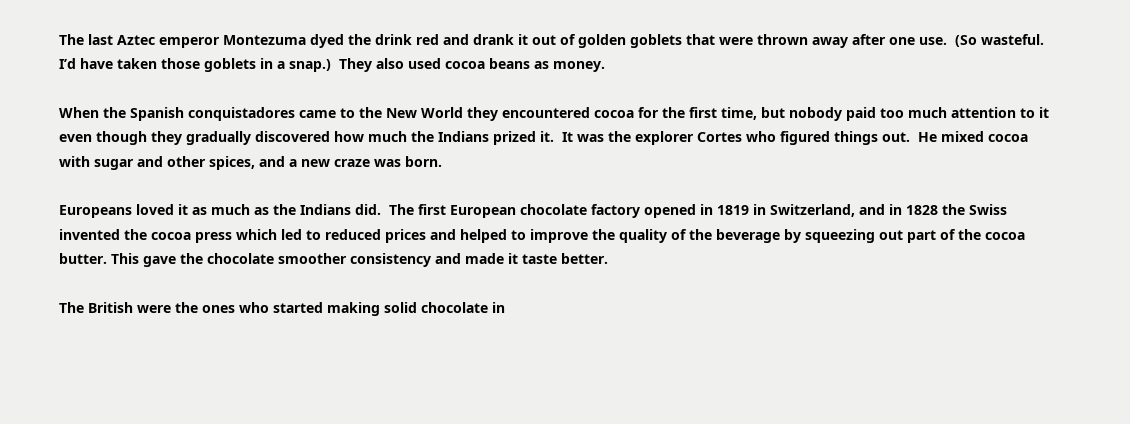The last Aztec emperor Montezuma dyed the drink red and drank it out of golden goblets that were thrown away after one use.  (So wasteful.  I’d have taken those goblets in a snap.)  They also used cocoa beans as money.

When the Spanish conquistadores came to the New World they encountered cocoa for the first time, but nobody paid too much attention to it even though they gradually discovered how much the Indians prized it.  It was the explorer Cortes who figured things out.  He mixed cocoa with sugar and other spices, and a new craze was born.

Europeans loved it as much as the Indians did.  The first European chocolate factory opened in 1819 in Switzerland, and in 1828 the Swiss invented the cocoa press which led to reduced prices and helped to improve the quality of the beverage by squeezing out part of the cocoa butter. This gave the chocolate smoother consistency and made it taste better.

The British were the ones who started making solid chocolate in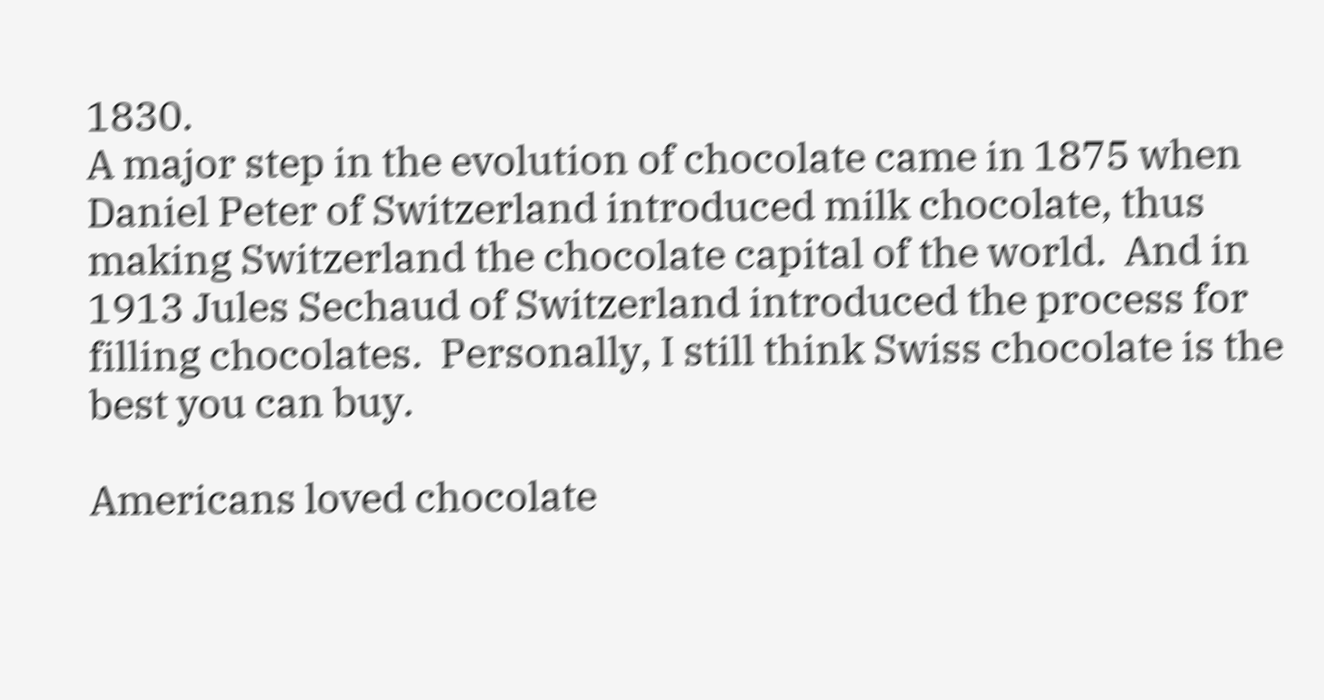1830.
A major step in the evolution of chocolate came in 1875 when Daniel Peter of Switzerland introduced milk chocolate, thus making Switzerland the chocolate capital of the world.  And in 1913 Jules Sechaud of Switzerland introduced the process for filling chocolates.  Personally, I still think Swiss chocolate is the best you can buy.

Americans loved chocolate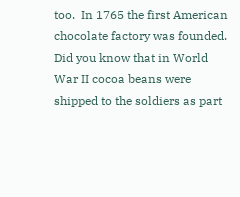too.  In 1765 the first American chocolate factory was founded.   Did you know that in World War II cocoa beans were shipped to the soldiers as part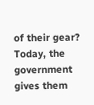of their gear?  Today, the government gives them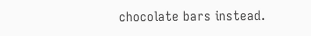chocolate bars instead.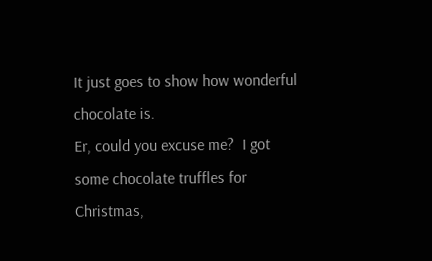It just goes to show how wonderful chocolate is.
Er, could you excuse me?  I got some chocolate truffles for Christmas,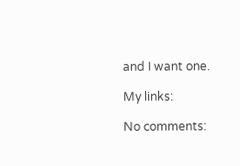and I want one.

My links:

No comments: